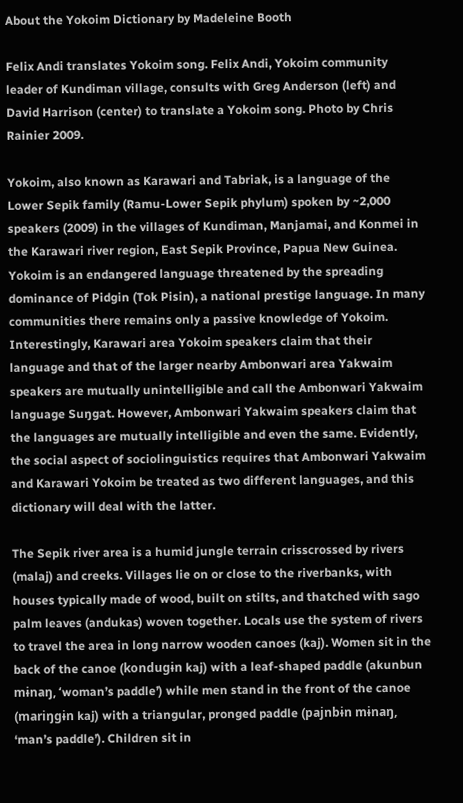About the Yokoim Dictionary by Madeleine Booth

Felix Andi translates Yokoim song. Felix Andi, Yokoim community leader of Kundiman village, consults with Greg Anderson (left) and David Harrison (center) to translate a Yokoim song. Photo by Chris Rainier 2009.

Yokoim, also known as Karawari and Tabriak, is a language of the Lower Sepik family (Ramu-Lower Sepik phylum) spoken by ~2,000 speakers (2009) in the villages of Kundiman, Manjamai, and Konmei in the Karawari river region, East Sepik Province, Papua New Guinea. Yokoim is an endangered language threatened by the spreading dominance of Pidgin (Tok Pisin), a national prestige language. In many communities there remains only a passive knowledge of Yokoim. Interestingly, Karawari area Yokoim speakers claim that their language and that of the larger nearby Ambonwari area Yakwaim speakers are mutually unintelligible and call the Ambonwari Yakwaim language Suŋgat. However, Ambonwari Yakwaim speakers claim that the languages are mutually intelligible and even the same. Evidently, the social aspect of sociolinguistics requires that Ambonwari Yakwaim and Karawari Yokoim be treated as two different languages, and this dictionary will deal with the latter.

The Sepik river area is a humid jungle terrain crisscrossed by rivers (malaj) and creeks. Villages lie on or close to the riverbanks, with houses typically made of wood, built on stilts, and thatched with sago palm leaves (andukas) woven together. Locals use the system of rivers to travel the area in long narrow wooden canoes (kaj). Women sit in the back of the canoe (kondugɨn kaj) with a leaf-shaped paddle (akunbun mɨnaŋ, ‘woman’s paddle’) while men stand in the front of the canoe (mariŋgɨn kaj) with a triangular, pronged paddle (pajnbɨn mɨnaŋ, ‘man’s paddle’). Children sit in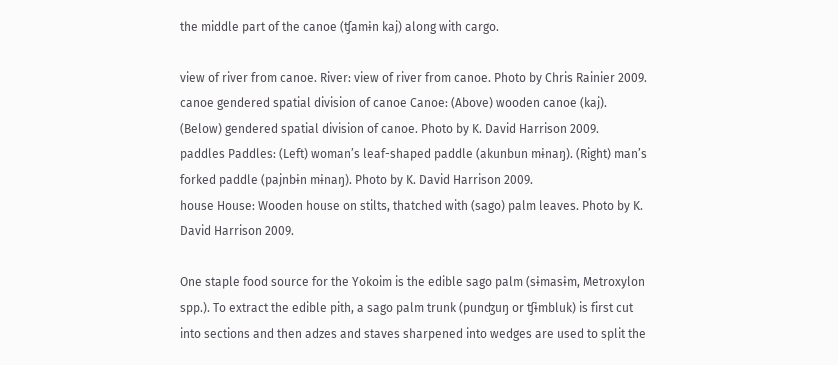the middle part of the canoe (ʧamɨn kaj) along with cargo.

view of river from canoe. River: view of river from canoe. Photo by Chris Rainier 2009.
canoe gendered spatial division of canoe Canoe: (Above) wooden canoe (kaj). (Below) gendered spatial division of canoe. Photo by K. David Harrison 2009.
paddles Paddles: (Left) woman’s leaf-shaped paddle (akunbun mɨnaŋ). (Right) man’s forked paddle (pajnbɨn mɨnaŋ). Photo by K. David Harrison 2009.
house House: Wooden house on stilts, thatched with (sago) palm leaves. Photo by K. David Harrison 2009.

One staple food source for the Yokoim is the edible sago palm (sɨmasɨm, Metroxylon spp.). To extract the edible pith, a sago palm trunk (punʤuŋ or ʧɨmbluk) is first cut into sections and then adzes and staves sharpened into wedges are used to split the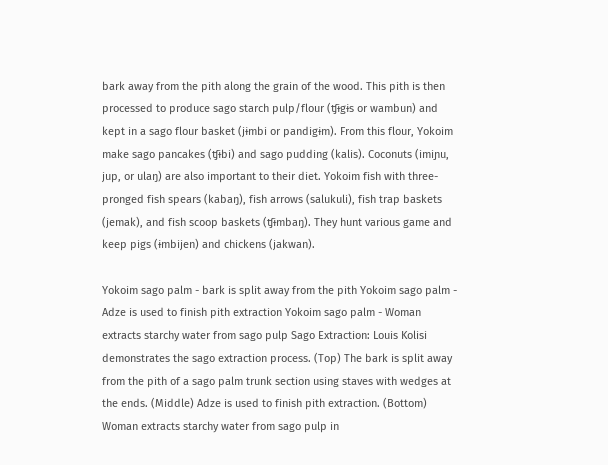bark away from the pith along the grain of the wood. This pith is then processed to produce sago starch pulp/flour (ʧɨgɨs or wambun) and kept in a sago flour basket (jɨmbi or pandigɨm). From this flour, Yokoim make sago pancakes (ʧɨbi) and sago pudding (kalis). Coconuts (imiɲu, jup, or ulaŋ) are also important to their diet. Yokoim fish with three-pronged fish spears (kabaŋ), fish arrows (salukuli), fish trap baskets (jemak), and fish scoop baskets (ʧɨmbaŋ). They hunt various game and keep pigs (ɨmbijen) and chickens (jakwan).

Yokoim sago palm - bark is split away from the pith Yokoim sago palm - Adze is used to finish pith extraction Yokoim sago palm - Woman extracts starchy water from sago pulp Sago Extraction: Louis Kolisi demonstrates the sago extraction process. (Top) The bark is split away from the pith of a sago palm trunk section using staves with wedges at the ends. (Middle) Adze is used to finish pith extraction. (Bottom) Woman extracts starchy water from sago pulp in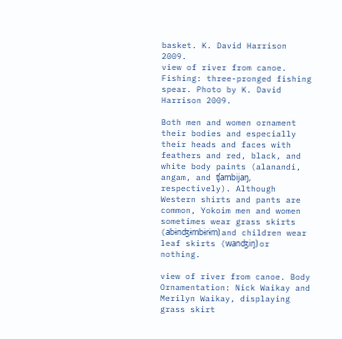basket. K. David Harrison 2009.
view of river from canoe. Fishing: three-pronged fishing spear. Photo by K. David Harrison 2009.

Both men and women ornament their bodies and especially their heads and faces with feathers and red, black, and white body paints (alanandi, angam, and ʧambijaŋ, respectively). Although Western shirts and pants are common, Yokoim men and women sometimes wear grass skirts (abɨnʤɨmbɨrɨm) and children wear leaf skirts (wanʤiŋ) or nothing.

view of river from canoe. Body Ornamentation: Nick Waikay and Merilyn Waikay, displaying grass skirt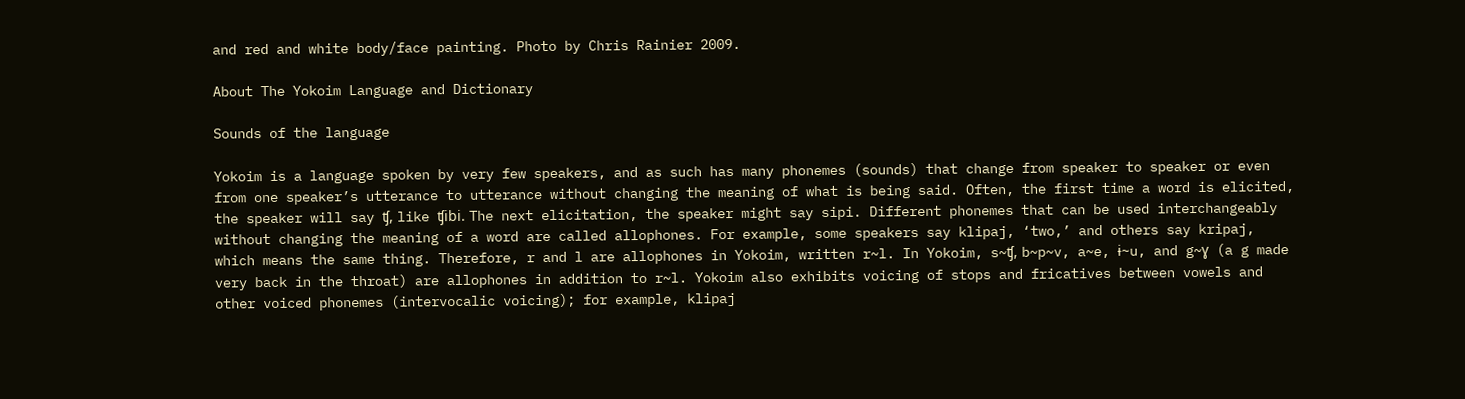and red and white body/face painting. Photo by Chris Rainier 2009.

About The Yokoim Language and Dictionary

Sounds of the language

Yokoim is a language spoken by very few speakers, and as such has many phonemes (sounds) that change from speaker to speaker or even from one speaker’s utterance to utterance without changing the meaning of what is being said. Often, the first time a word is elicited, the speaker will say ʧ, like ʧibi. The next elicitation, the speaker might say sipi. Different phonemes that can be used interchangeably without changing the meaning of a word are called allophones. For example, some speakers say klipaj, ‘two,’ and others say kripaj, which means the same thing. Therefore, r and l are allophones in Yokoim, written r~l. In Yokoim, s~ʧ, b~p~v, a~e, ɨ~u, and g~ɣ (a g made very back in the throat) are allophones in addition to r~l. Yokoim also exhibits voicing of stops and fricatives between vowels and other voiced phonemes (intervocalic voicing); for example, klipaj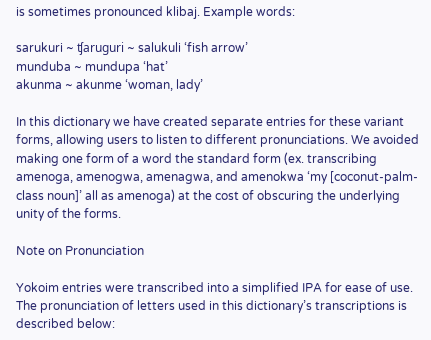is sometimes pronounced klibaj. Example words:

sarukuri ~ ʧaruguri ~ salukuli ‘fish arrow’
munduba ~ mundupa ‘hat’
akunma ~ akunme ‘woman, lady’

In this dictionary we have created separate entries for these variant forms, allowing users to listen to different pronunciations. We avoided making one form of a word the standard form (ex. transcribing amenoga, amenogwa, amenagwa, and amenokwa ‘my [coconut-palm-class noun]’ all as amenoga) at the cost of obscuring the underlying unity of the forms.

Note on Pronunciation

Yokoim entries were transcribed into a simplified IPA for ease of use. The pronunciation of letters used in this dictionary’s transcriptions is described below: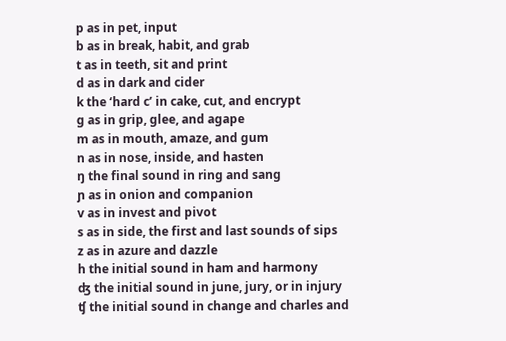p as in pet, input
b as in break, habit, and grab
t as in teeth, sit and print
d as in dark and cider
k the ‘hard c’ in cake, cut, and encrypt
g as in grip, glee, and agape
m as in mouth, amaze, and gum
n as in nose, inside, and hasten
ŋ the final sound in ring and sang
ɲ as in onion and companion
v as in invest and pivot
s as in side, the first and last sounds of sips
z as in azure and dazzle
h the initial sound in ham and harmony
ʤ the initial sound in june, jury, or in injury
ʧ the initial sound in change and charles and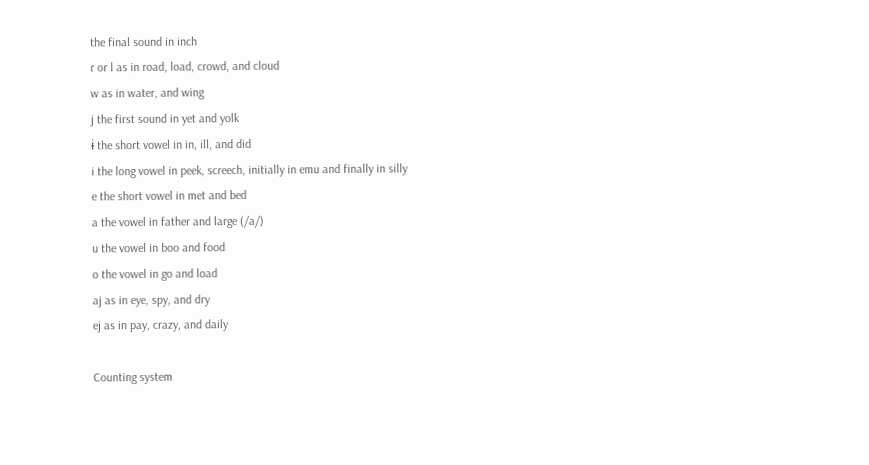the final sound in inch
r or l as in road, load, crowd, and cloud
w as in water, and wing
j the first sound in yet and yolk
ɨ the short vowel in in, ill, and did
i the long vowel in peek, screech, initially in emu and finally in silly
e the short vowel in met and bed
a the vowel in father and large (/a/)
u the vowel in boo and food
o the vowel in go and load
aj as in eye, spy, and dry
ej as in pay, crazy, and daily

Counting system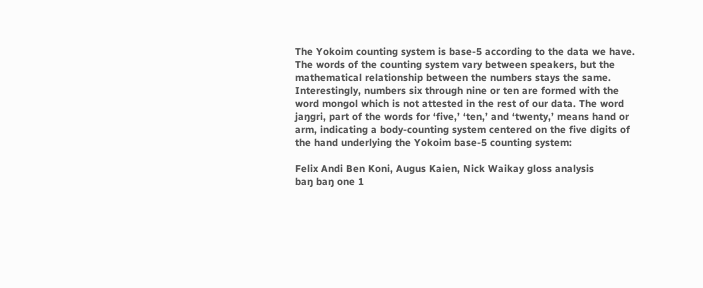The Yokoim counting system is base-5 according to the data we have. The words of the counting system vary between speakers, but the mathematical relationship between the numbers stays the same. Interestingly, numbers six through nine or ten are formed with the word mongol which is not attested in the rest of our data. The word jaŋgri, part of the words for ‘five,’ ‘ten,’ and ‘twenty,’ means hand or arm, indicating a body-counting system centered on the five digits of the hand underlying the Yokoim base-5 counting system:

Felix Andi Ben Koni, Augus Kaien, Nick Waikay gloss analysis
baŋ baŋ one 1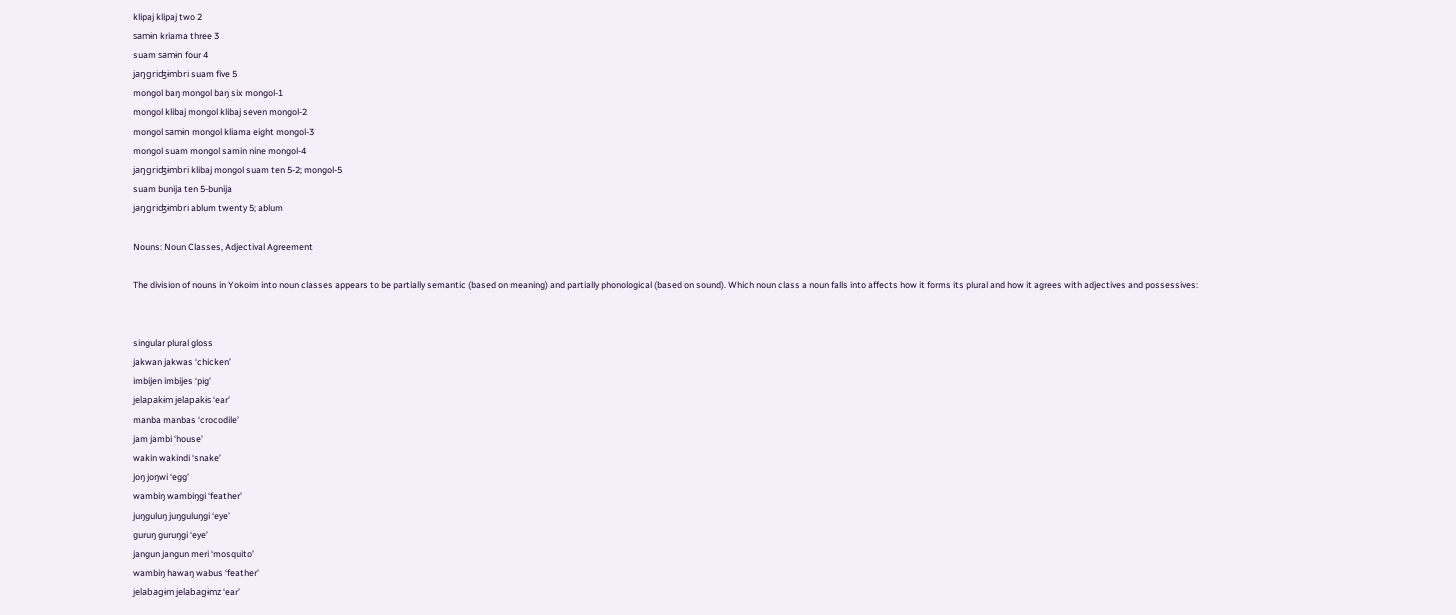klipaj klipaj two 2
samɨn kriama three 3
suam samɨn four 4
jaŋgriʤɨmbri suam five 5
mongol baŋ mongol baŋ six mongol-1
mongol klibaj mongol klibaj seven mongol-2
mongol samɨn mongol kliama eight mongol-3
mongol suam mongol samin nine mongol-4
jaŋgriʤɨmbri klibaj mongol suam ten 5-2; mongol-5
suam bunija ten 5-bunija
jaŋgriʤɨmbri ablum twenty 5; ablum

Nouns: Noun Classes, Adjectival Agreement

The division of nouns in Yokoim into noun classes appears to be partially semantic (based on meaning) and partially phonological (based on sound). Which noun class a noun falls into affects how it forms its plural and how it agrees with adjectives and possessives:


singular plural gloss
jakwan jakwas ‘chicken’
imbijen imbijes ‘pig’
jelapakɨm jelapakɨs ‘ear’
manba manbas ‘crocodile’
jam jambi ‘house’
wakin wakindi ‘snake’
joŋ joŋwi ‘egg’
wambiŋ wambiŋgi ‘feather’
juŋguluŋ juŋguluŋgi ‘eye’
guruŋ guruŋgi ‘eye’
jangun jangun meri ‘mosquito’
wambiŋ hawaŋ wabus ‘feather’
jelabagɨm jelabagɨmz ‘ear’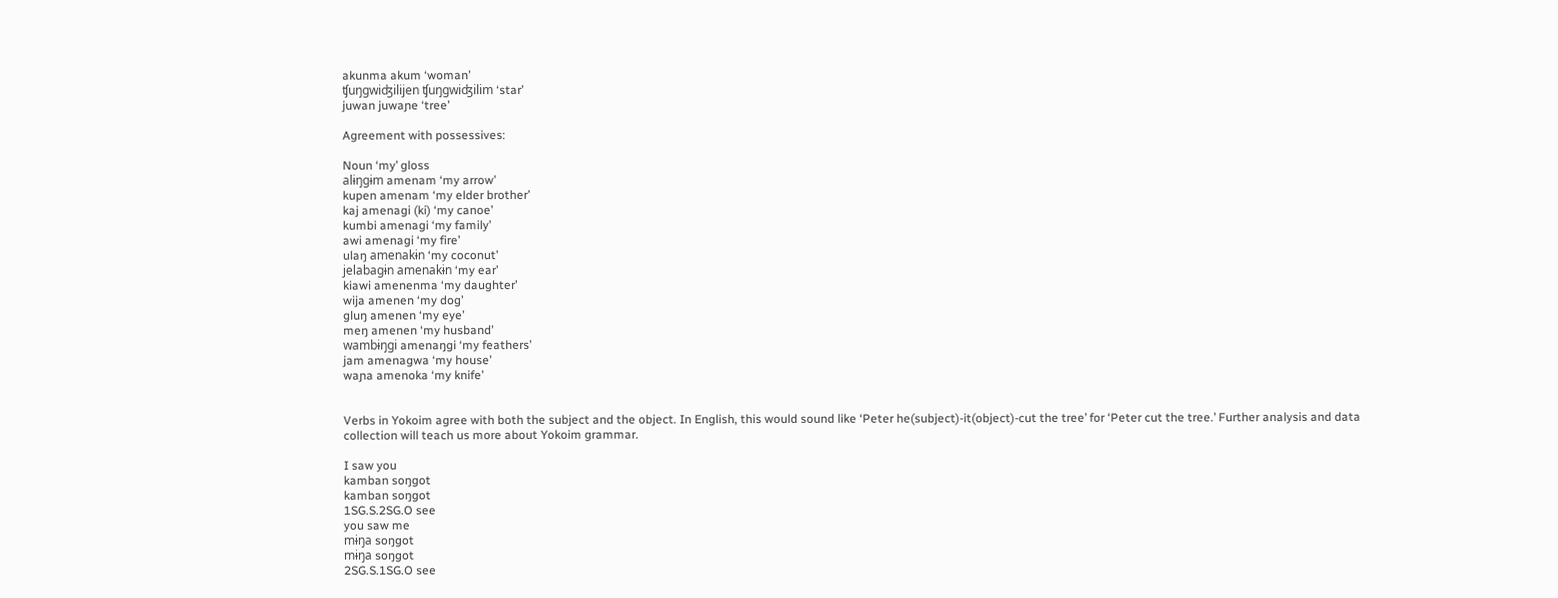akunma akum ‘woman’
ʧuŋgwiʤilijen ʧuŋgwiʤilim ‘star’
juwan juwaɲe ‘tree’

Agreement with possessives:

Noun ‘my’ gloss
alɨŋgɨm amenam ‘my arrow’
kupen amenam ‘my elder brother’
kaj amenagi (ki) ‘my canoe’
kumbi amenagi ‘my family’
awi amenagi ‘my fire’
ulaŋ amenakɨn ‘my coconut’
jelabagɨn amenakɨn ‘my ear’
kiawi amenenma ‘my daughter’
wija amenen ‘my dog’
gluŋ amenen ‘my eye’
meŋ amenen ‘my husband’
wambɨŋgi amenaŋgi ‘my feathers’
jam amenagwa ‘my house’
waɲa amenoka ‘my knife’


Verbs in Yokoim agree with both the subject and the object. In English, this would sound like ‘Peter he(subject)-it(object)-cut the tree’ for ‘Peter cut the tree.’ Further analysis and data collection will teach us more about Yokoim grammar.

I saw you
kamban soŋgot
kamban soŋgot
1SG.S.2SG.O see
you saw me
mɨŋa soŋgot
mɨŋa soŋgot
2SG.S.1SG.O see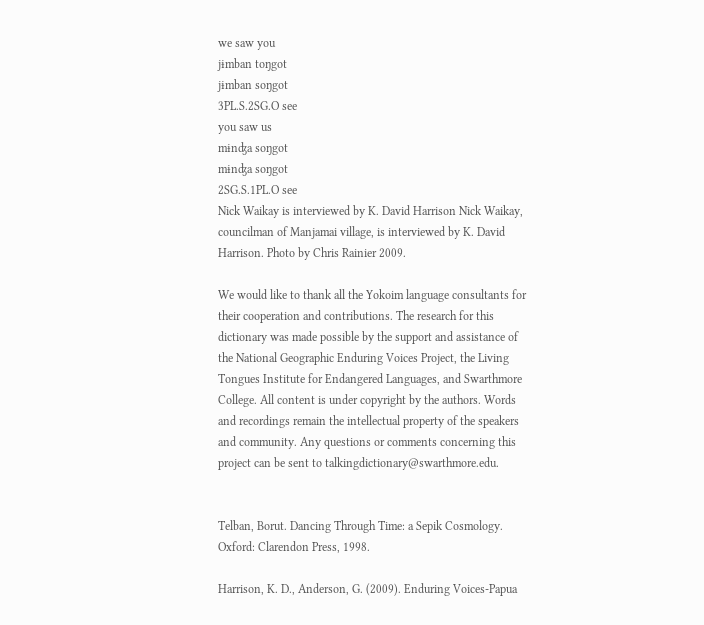we saw you
jɨmban toŋgot
jɨmban soŋgot
3PL.S.2SG.O see
you saw us
mɨnʤa soŋgot
mɨnʤa soŋgot
2SG.S.1PL.O see
Nick Waikay is interviewed by K. David Harrison Nick Waikay, councilman of Manjamai village, is interviewed by K. David Harrison. Photo by Chris Rainier 2009.

We would like to thank all the Yokoim language consultants for their cooperation and contributions. The research for this dictionary was made possible by the support and assistance of the National Geographic Enduring Voices Project, the Living Tongues Institute for Endangered Languages, and Swarthmore College. All content is under copyright by the authors. Words and recordings remain the intellectual property of the speakers and community. Any questions or comments concerning this project can be sent to talkingdictionary@swarthmore.edu.


Telban, Borut. Dancing Through Time: a Sepik Cosmology. Oxford: Clarendon Press, 1998.

Harrison, K. D., Anderson, G. (2009). Enduring Voices-Papua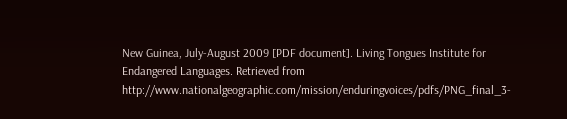New Guinea, July-August 2009 [PDF document]. Living Tongues Institute for Endangered Languages. Retrieved from http://www.nationalgeographic.com/mission/enduringvoices/pdfs/PNG_final_3-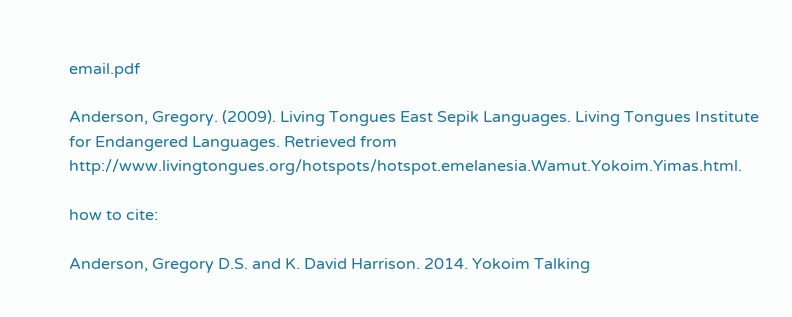email.pdf

Anderson, Gregory. (2009). Living Tongues East Sepik Languages. Living Tongues Institute for Endangered Languages. Retrieved from http://www.livingtongues.org/hotspots/hotspot.emelanesia.Wamut.Yokoim.Yimas.html.

how to cite:

Anderson, Gregory D.S. and K. David Harrison. 2014. Yokoim Talking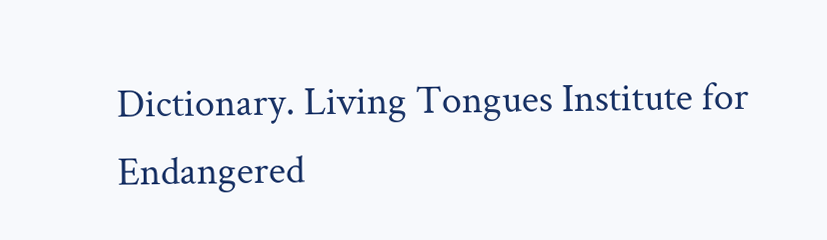Dictionary. Living Tongues Institute for Endangered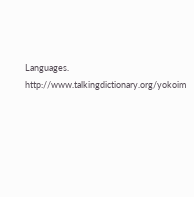Languages. http://www.talkingdictionary.org/yokoim